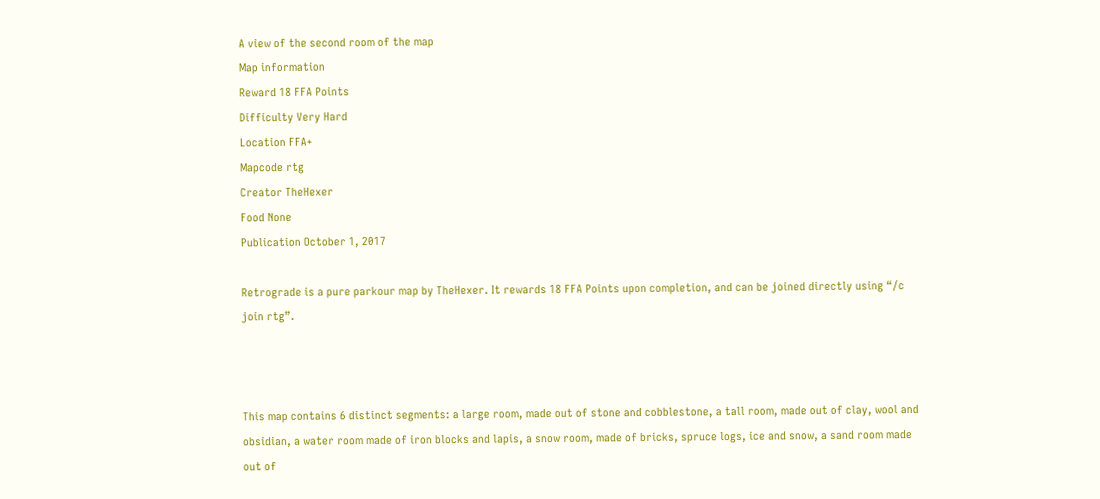A view of the second room of the map
Map information
Reward 18 FFA Points
Difficulty Very Hard
Location FFA+
Mapcode rtg
Creator TheHexer
Food None
Publication October 1, 2017

Retrograde is a pure parkour map by TheHexer. It rewards 18 FFA Points upon completion, and can be joined directly using “/c join rtg”.



This map contains 6 distinct segments: a large room, made out of stone and cobblestone, a tall room, made out of clay, wool and obsidian, a water room made of iron blocks and lapis, a snow room, made of bricks, spruce logs, ice and snow, a sand room made out of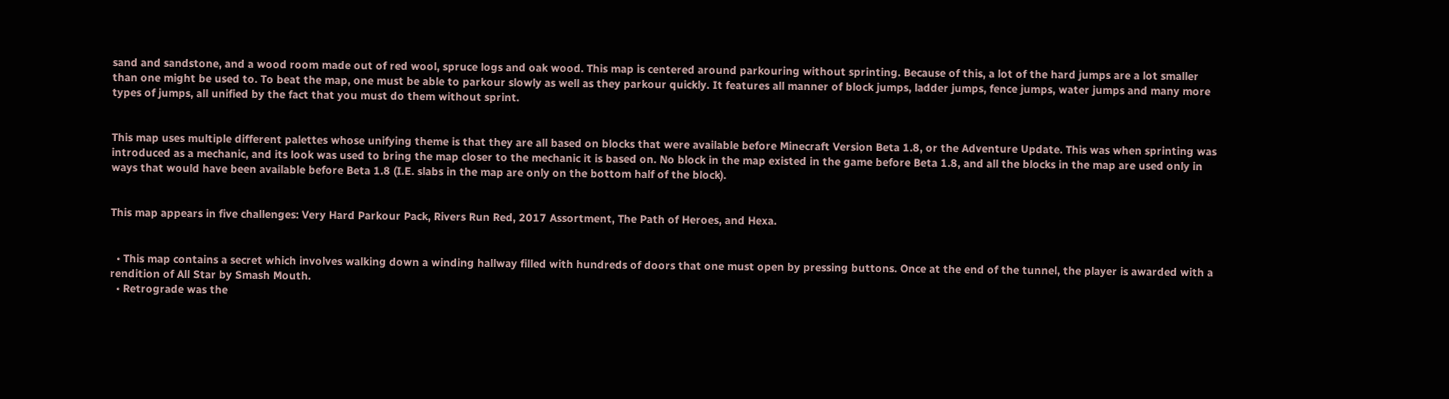sand and sandstone, and a wood room made out of red wool, spruce logs and oak wood. This map is centered around parkouring without sprinting. Because of this, a lot of the hard jumps are a lot smaller than one might be used to. To beat the map, one must be able to parkour slowly as well as they parkour quickly. It features all manner of block jumps, ladder jumps, fence jumps, water jumps and many more types of jumps, all unified by the fact that you must do them without sprint.


This map uses multiple different palettes whose unifying theme is that they are all based on blocks that were available before Minecraft Version Beta 1.8, or the Adventure Update. This was when sprinting was introduced as a mechanic, and its look was used to bring the map closer to the mechanic it is based on. No block in the map existed in the game before Beta 1.8, and all the blocks in the map are used only in ways that would have been available before Beta 1.8 (I.E. slabs in the map are only on the bottom half of the block).


This map appears in five challenges: Very Hard Parkour Pack, Rivers Run Red, 2017 Assortment, The Path of Heroes, and Hexa.


  • This map contains a secret which involves walking down a winding hallway filled with hundreds of doors that one must open by pressing buttons. Once at the end of the tunnel, the player is awarded with a rendition of All Star by Smash Mouth.
  • Retrograde was the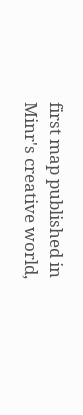first map published in Minr's creative world,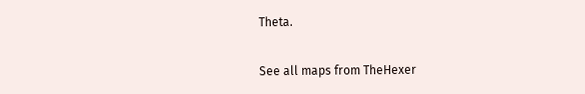Theta.

See all maps from TheHexer